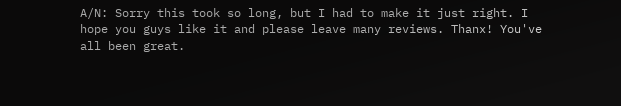A/N: Sorry this took so long, but I had to make it just right. I hope you guys like it and please leave many reviews. Thanx! You've all been great.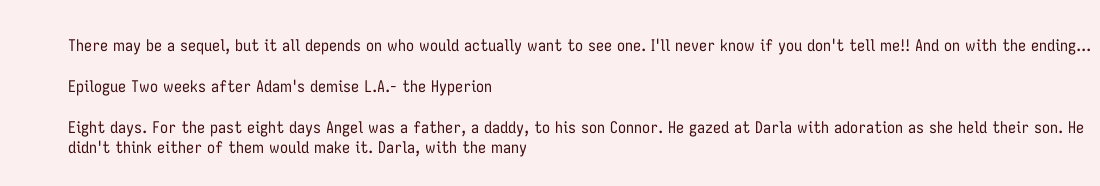There may be a sequel, but it all depends on who would actually want to see one. I'll never know if you don't tell me!! And on with the ending...

Epilogue Two weeks after Adam's demise L.A.- the Hyperion

Eight days. For the past eight days Angel was a father, a daddy, to his son Connor. He gazed at Darla with adoration as she held their son. He didn't think either of them would make it. Darla, with the many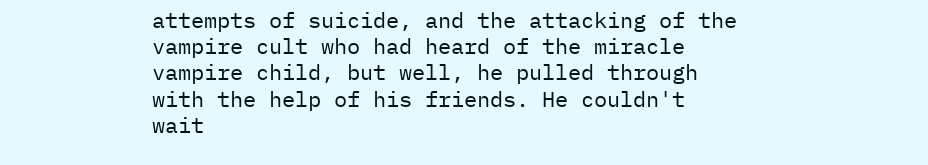attempts of suicide, and the attacking of the vampire cult who had heard of the miracle vampire child, but well, he pulled through with the help of his friends. He couldn't wait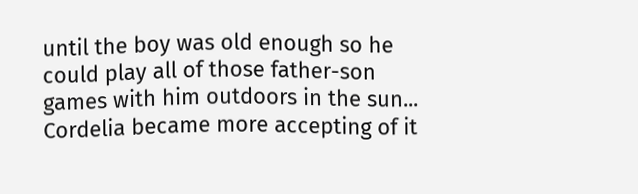until the boy was old enough so he could play all of those father-son games with him outdoors in the sun... Cordelia became more accepting of it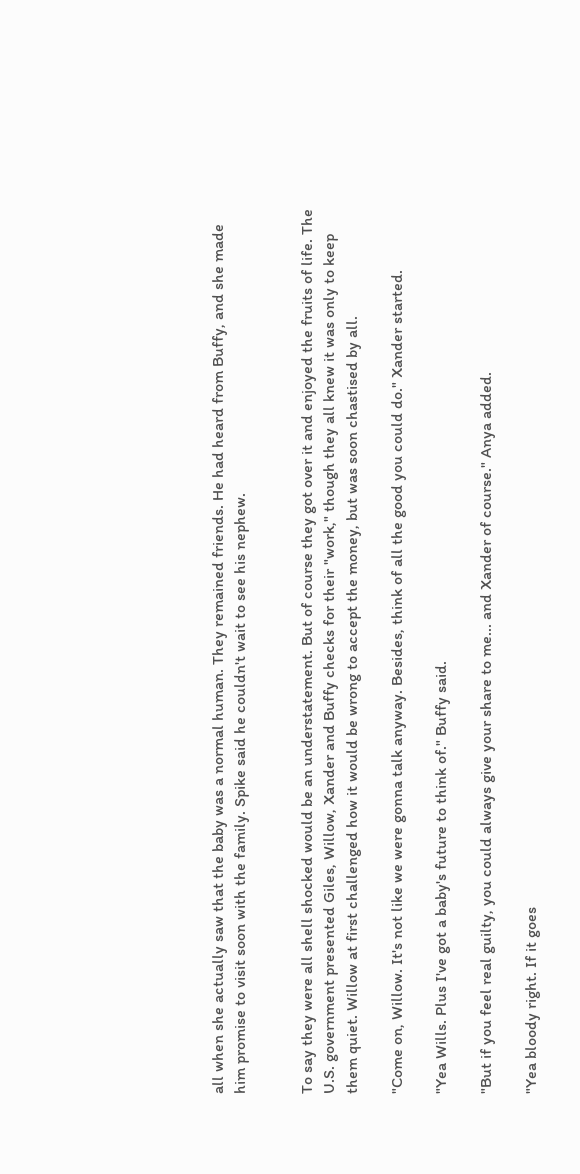all when she actually saw that the baby was a normal human. They remained friends. He had heard from Buffy, and she made him promise to visit soon with the family. Spike said he couldn't wait to see his nephew.


To say they were all shell shocked would be an understatement. But of course they got over it and enjoyed the fruits of life. The U.S. government presented Giles, Willow, Xander and Buffy checks for their "work," though they all knew it was only to keep them quiet. Willow at first challenged how it would be wrong to accept the money, but was soon chastised by all.

"Come on, Willow. It's not like we were gonna talk anyway. Besides, think of all the good you could do." Xander started.

"Yea Wills. Plus I've got a baby's future to think of." Buffy said.

"But if you feel real guilty, you could always give your share to me... and Xander of course." Anya added.

"Yea bloody right. If it goes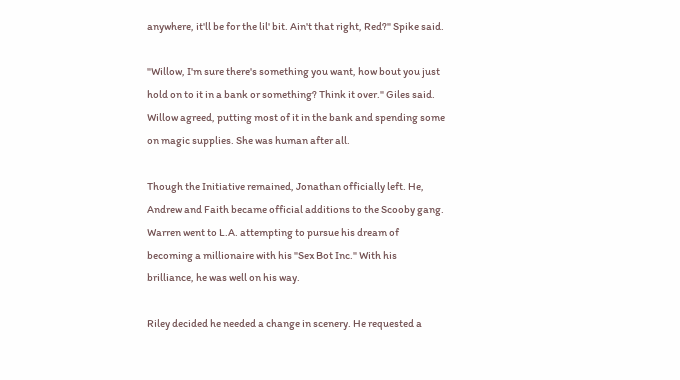anywhere, it'll be for the lil' bit. Ain't that right, Red?" Spike said.

"Willow, I'm sure there's something you want, how bout you just hold on to it in a bank or something? Think it over." Giles said. Willow agreed, putting most of it in the bank and spending some on magic supplies. She was human after all.

Though the Initiative remained, Jonathan officially left. He, Andrew and Faith became official additions to the Scooby gang. Warren went to L.A. attempting to pursue his dream of becoming a millionaire with his "Sex Bot Inc." With his brilliance, he was well on his way.

Riley decided he needed a change in scenery. He requested a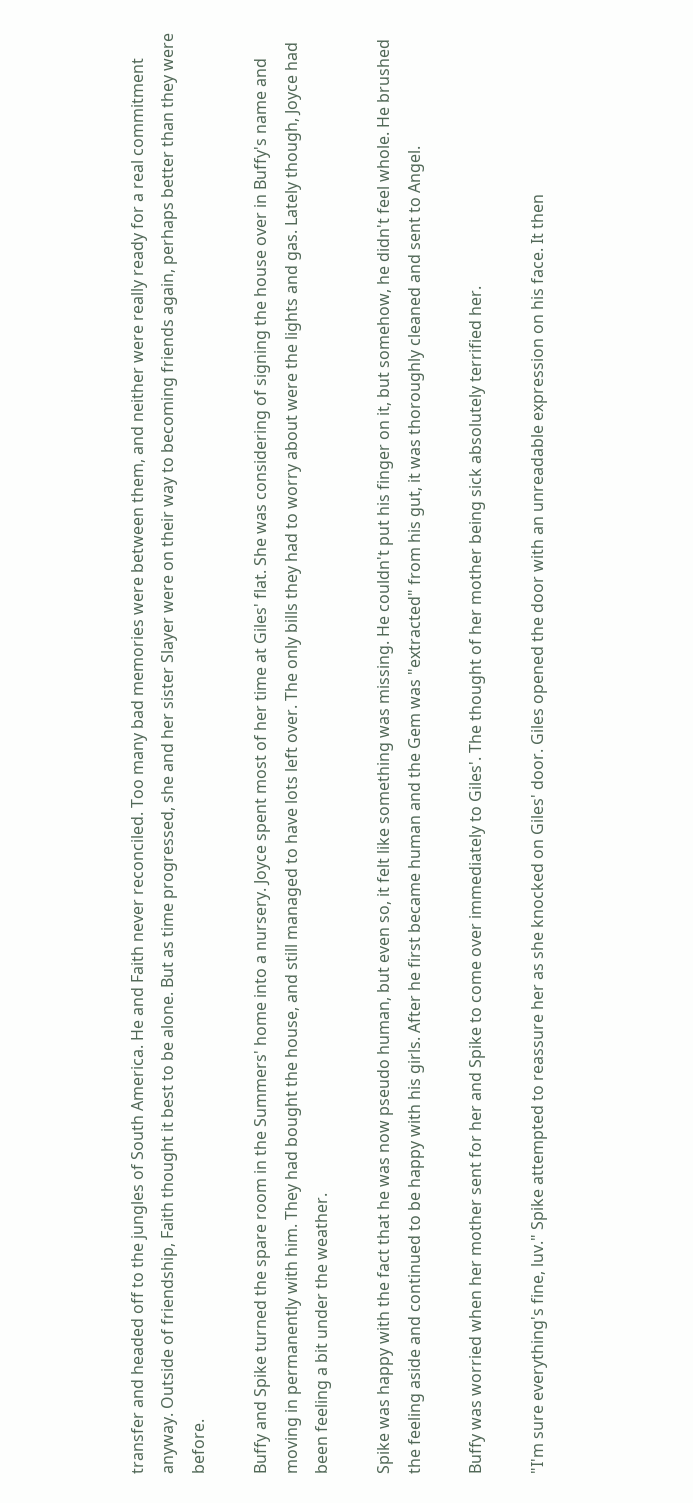transfer and headed off to the jungles of South America. He and Faith never reconciled. Too many bad memories were between them, and neither were really ready for a real commitment anyway. Outside of friendship, Faith thought it best to be alone. But as time progressed, she and her sister Slayer were on their way to becoming friends again, perhaps better than they were before.

Buffy and Spike turned the spare room in the Summers' home into a nursery. Joyce spent most of her time at Giles' flat. She was considering of signing the house over in Buffy's name and moving in permanently with him. They had bought the house, and still managed to have lots left over. The only bills they had to worry about were the lights and gas. Lately though, Joyce had been feeling a bit under the weather.

Spike was happy with the fact that he was now pseudo human, but even so, it felt like something was missing. He couldn't put his finger on it, but somehow, he didn't feel whole. He brushed the feeling aside and continued to be happy with his girls. After he first became human and the Gem was "extracted" from his gut, it was thoroughly cleaned and sent to Angel.

Buffy was worried when her mother sent for her and Spike to come over immediately to Giles'. The thought of her mother being sick absolutely terrified her.

"I'm sure everything's fine, luv." Spike attempted to reassure her as she knocked on Giles' door. Giles opened the door with an unreadable expression on his face. It then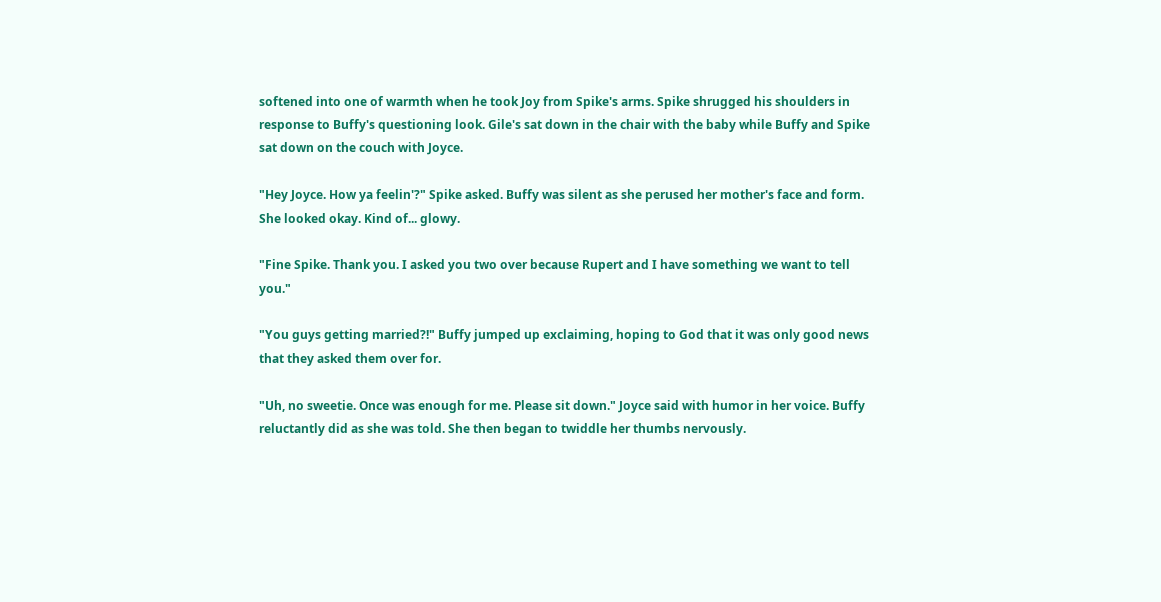softened into one of warmth when he took Joy from Spike's arms. Spike shrugged his shoulders in response to Buffy's questioning look. Gile's sat down in the chair with the baby while Buffy and Spike sat down on the couch with Joyce.

"Hey Joyce. How ya feelin'?" Spike asked. Buffy was silent as she perused her mother's face and form. She looked okay. Kind of... glowy.

"Fine Spike. Thank you. I asked you two over because Rupert and I have something we want to tell you."

"You guys getting married?!" Buffy jumped up exclaiming, hoping to God that it was only good news that they asked them over for.

"Uh, no sweetie. Once was enough for me. Please sit down." Joyce said with humor in her voice. Buffy reluctantly did as she was told. She then began to twiddle her thumbs nervously.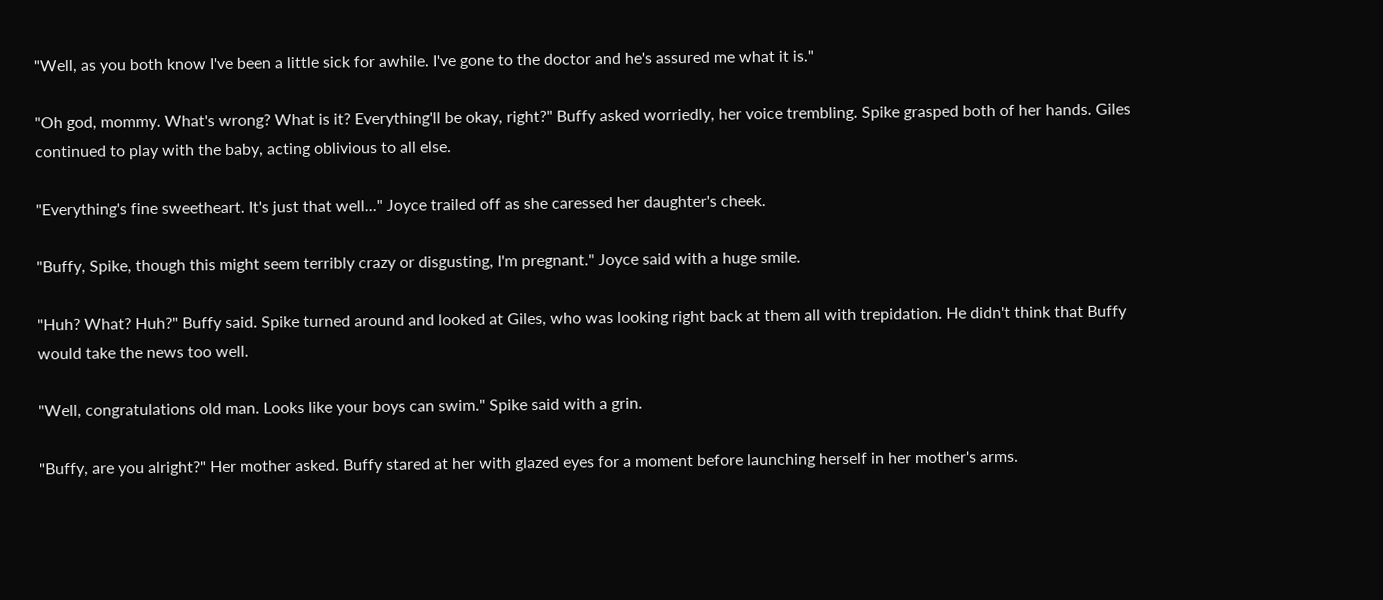"Well, as you both know I've been a little sick for awhile. I've gone to the doctor and he's assured me what it is."

"Oh god, mommy. What's wrong? What is it? Everything'll be okay, right?" Buffy asked worriedly, her voice trembling. Spike grasped both of her hands. Giles continued to play with the baby, acting oblivious to all else.

"Everything's fine sweetheart. It's just that well..." Joyce trailed off as she caressed her daughter's cheek.

"Buffy, Spike, though this might seem terribly crazy or disgusting, I'm pregnant." Joyce said with a huge smile.

"Huh? What? Huh?" Buffy said. Spike turned around and looked at Giles, who was looking right back at them all with trepidation. He didn't think that Buffy would take the news too well.

"Well, congratulations old man. Looks like your boys can swim." Spike said with a grin.

"Buffy, are you alright?" Her mother asked. Buffy stared at her with glazed eyes for a moment before launching herself in her mother's arms.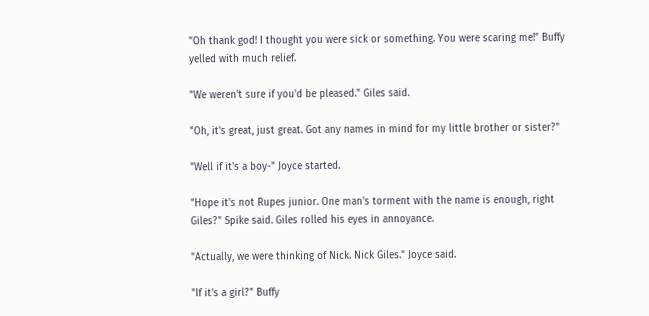"Oh thank god! I thought you were sick or something. You were scaring me!" Buffy yelled with much relief.

"We weren't sure if you'd be pleased." Giles said.

"Oh, it's great, just great. Got any names in mind for my little brother or sister?"

"Well if it's a boy-" Joyce started.

"Hope it's not Rupes junior. One man's torment with the name is enough, right Giles?" Spike said. Giles rolled his eyes in annoyance.

"Actually, we were thinking of Nick. Nick Giles." Joyce said.

"If it's a girl?" Buffy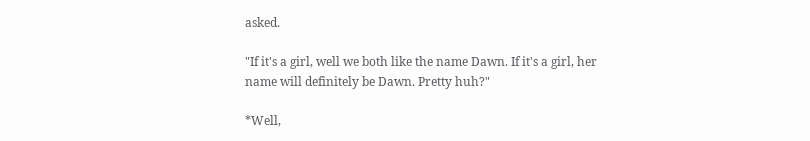asked.

"If it's a girl, well we both like the name Dawn. If it's a girl, her name will definitely be Dawn. Pretty huh?"

*Well,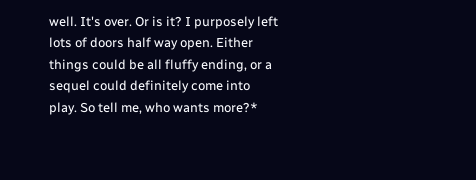well. It's over. Or is it? I purposely left lots of doors half way open. Either things could be all fluffy ending, or a sequel could definitely come into play. So tell me, who wants more?*